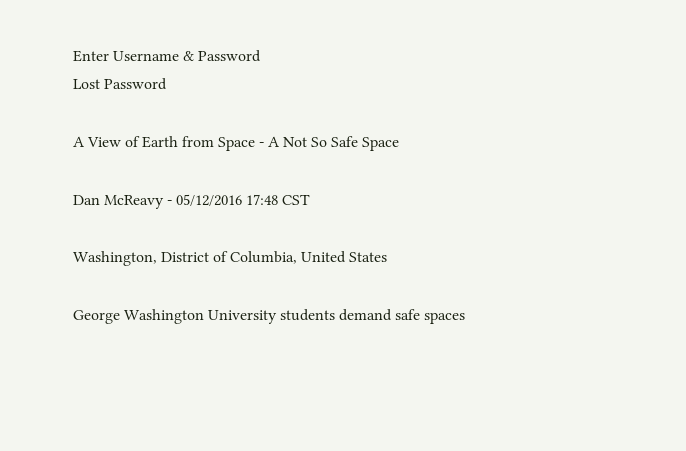Enter Username & Password
Lost Password

A View of Earth from Space - A Not So Safe Space

Dan McReavy - 05/12/2016 17:48 CST

Washington, District of Columbia, United States

George Washington University students demand safe spaces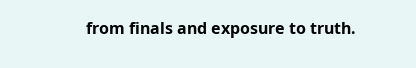from finals and exposure to truth.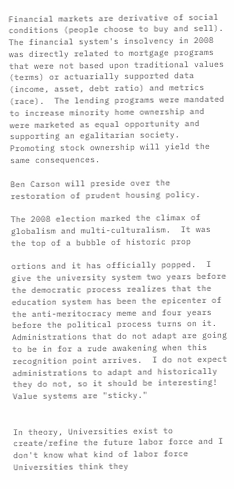Financial markets are derivative of social conditions (people choose to buy and sell).  The financial system's insolvency in 2008 was directly related to mortgage programs that were not based upon traditional values (terms) or actuarially supported data (income, asset, debt ratio) and metrics (race).  The lending programs were mandated to increase minority home ownership and were marketed as equal opportunity and supporting an egalitarian society.  Promoting stock ownership will yield the same consequences.

Ben Carson will preside over the restoration of prudent housing policy.

The 2008 election marked the climax of globalism and multi-culturalism.  It was the top of a bubble of historic prop

ortions and it has officially popped.  I give the university system two years before the democratic process realizes that the education system has been the epicenter of the anti-meritocracy meme and four years before the political process turns on it.  Administrations that do not adapt are going to be in for a rude awakening when this recognition point arrives.  I do not expect administrations to adapt and historically they do not, so it should be interesting!  Value systems are "sticky."


In theory, Universities exist to create/refine the future labor force and I don't know what kind of labor force Universities think they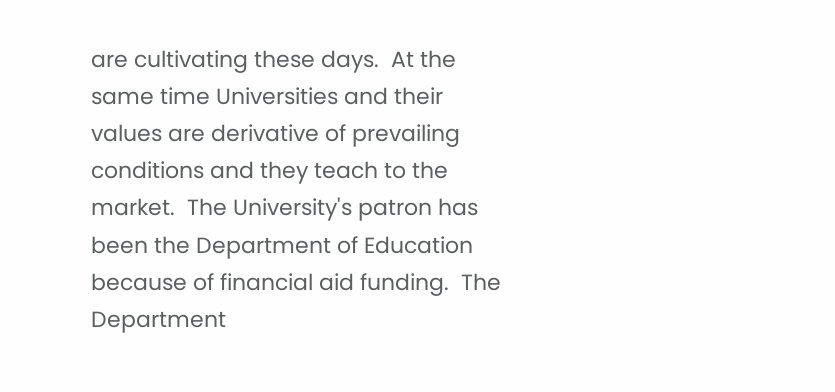are cultivating these days.  At the same time Universities and their values are derivative of prevailing conditions and they teach to the market.  The University's patron has been the Department of Education because of financial aid funding.  The Department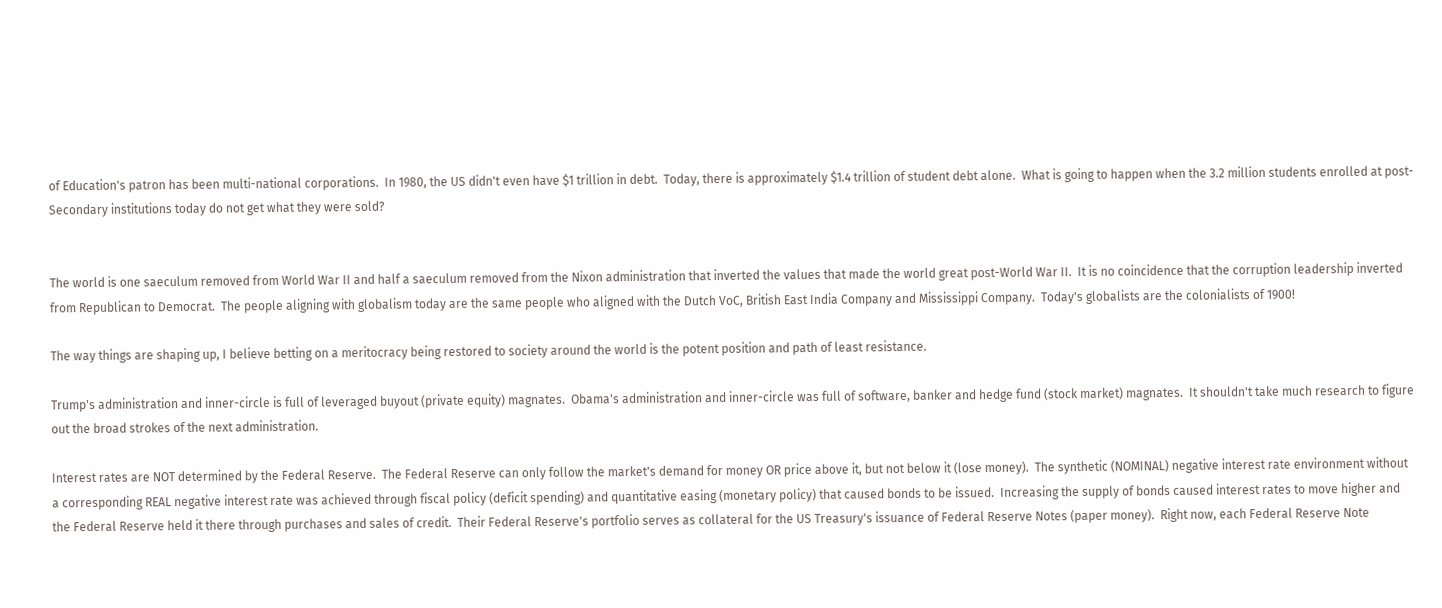of Education's patron has been multi-national corporations.  In 1980, the US didn't even have $1 trillion in debt.  Today, there is approximately $1.4 trillion of student debt alone.  What is going to happen when the 3.2 million students enrolled at post-Secondary institutions today do not get what they were sold?


The world is one saeculum removed from World War II and half a saeculum removed from the Nixon administration that inverted the values that made the world great post-World War II.  It is no coincidence that the corruption leadership inverted from Republican to Democrat.  The people aligning with globalism today are the same people who aligned with the Dutch VoC, British East India Company and Mississippi Company.  Today's globalists are the colonialists of 1900!

The way things are shaping up, I believe betting on a meritocracy being restored to society around the world is the potent position and path of least resistance.

Trump's administration and inner-circle is full of leveraged buyout (private equity) magnates.  Obama's administration and inner-circle was full of software, banker and hedge fund (stock market) magnates.  It shouldn't take much research to figure out the broad strokes of the next administration.

Interest rates are NOT determined by the Federal Reserve.  The Federal Reserve can only follow the market's demand for money OR price above it, but not below it (lose money).  The synthetic (NOMINAL) negative interest rate environment without a corresponding REAL negative interest rate was achieved through fiscal policy (deficit spending) and quantitative easing (monetary policy) that caused bonds to be issued.  Increasing the supply of bonds caused interest rates to move higher and the Federal Reserve held it there through purchases and sales of credit.  Their Federal Reserve's portfolio serves as collateral for the US Treasury's issuance of Federal Reserve Notes (paper money).  Right now, each Federal Reserve Note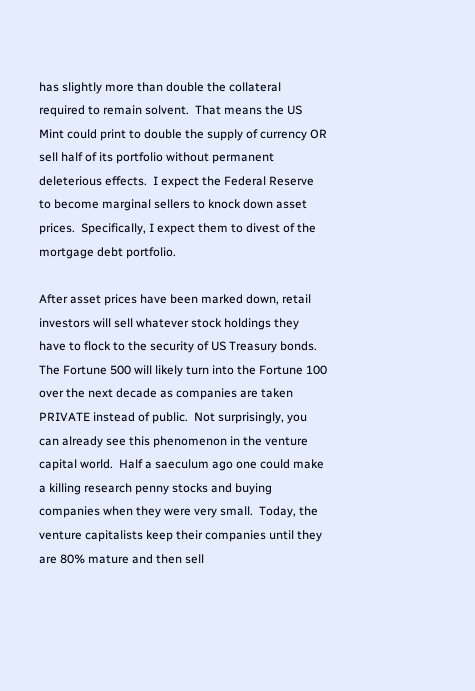has slightly more than double the collateral required to remain solvent.  That means the US Mint could print to double the supply of currency OR sell half of its portfolio without permanent deleterious effects.  I expect the Federal Reserve to become marginal sellers to knock down asset prices.  Specifically, I expect them to divest of the mortgage debt portfolio.

After asset prices have been marked down, retail investors will sell whatever stock holdings they have to flock to the security of US Treasury bonds.  The Fortune 500 will likely turn into the Fortune 100 over the next decade as companies are taken PRIVATE instead of public.  Not surprisingly, you can already see this phenomenon in the venture capital world.  Half a saeculum ago one could make a killing research penny stocks and buying companies when they were very small.  Today, the venture capitalists keep their companies until they are 80% mature and then sell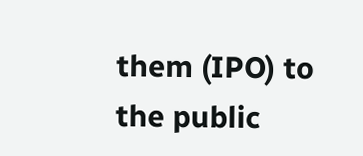them (IPO) to the public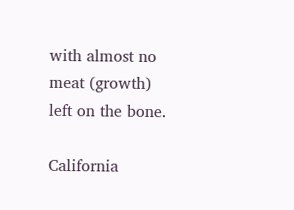with almost no meat (growth) left on the bone.

California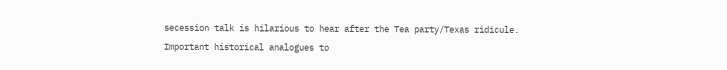secession talk is hilarious to hear after the Tea party/Texas ridicule.  Important historical analogues to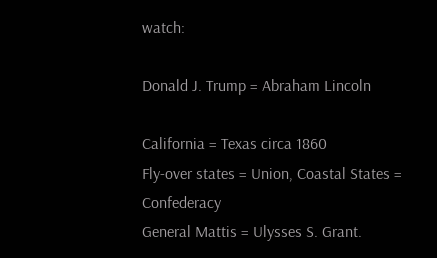watch:

Donald J. Trump = Abraham Lincoln

California = Texas circa 1860
Fly-over states = Union, Coastal States = Confederacy
General Mattis = Ulysses S. Grant.